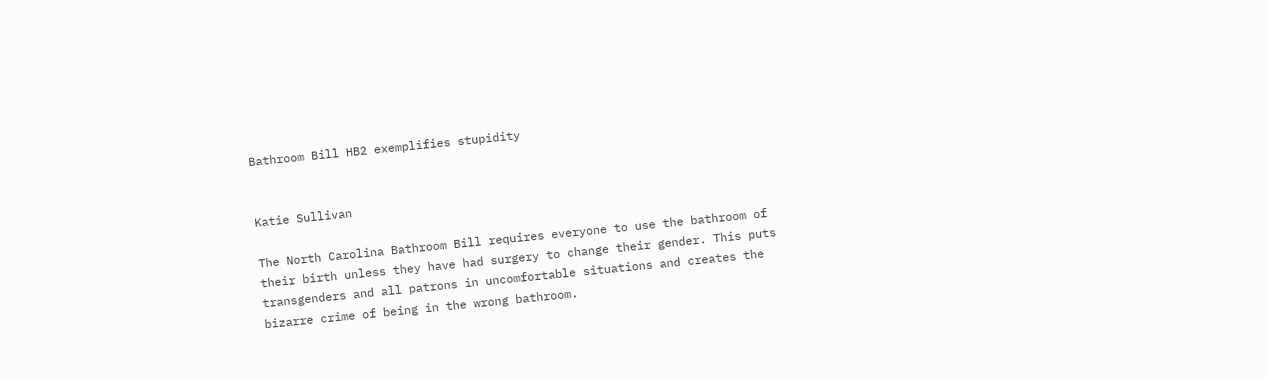Bathroom Bill HB2 exemplifies stupidity


Katie Sullivan

The North Carolina Bathroom Bill requires everyone to use the bathroom of their birth unless they have had surgery to change their gender. This puts transgenders and all patrons in uncomfortable situations and creates the bizarre crime of being in the wrong bathroom.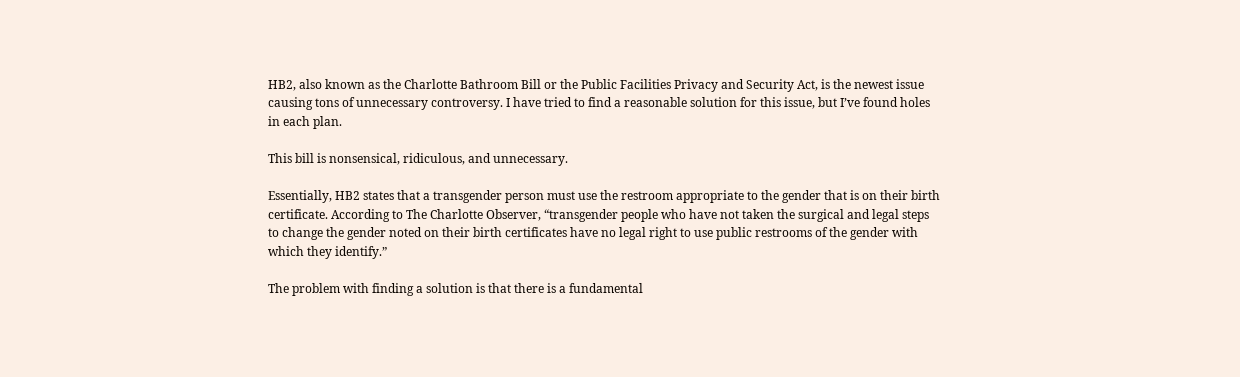HB2, also known as the Charlotte Bathroom Bill or the Public Facilities Privacy and Security Act, is the newest issue causing tons of unnecessary controversy. I have tried to find a reasonable solution for this issue, but I’ve found holes in each plan.

This bill is nonsensical, ridiculous, and unnecessary.

Essentially, HB2 states that a transgender person must use the restroom appropriate to the gender that is on their birth certificate. According to The Charlotte Observer, “transgender people who have not taken the surgical and legal steps to change the gender noted on their birth certificates have no legal right to use public restrooms of the gender with which they identify.”

The problem with finding a solution is that there is a fundamental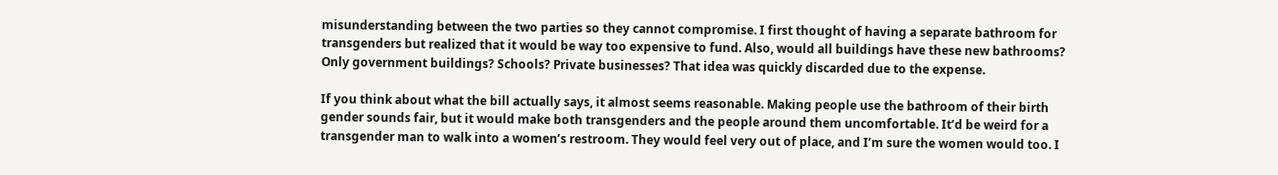misunderstanding between the two parties so they cannot compromise. I first thought of having a separate bathroom for transgenders but realized that it would be way too expensive to fund. Also, would all buildings have these new bathrooms? Only government buildings? Schools? Private businesses? That idea was quickly discarded due to the expense.

If you think about what the bill actually says, it almost seems reasonable. Making people use the bathroom of their birth gender sounds fair, but it would make both transgenders and the people around them uncomfortable. It’d be weird for a transgender man to walk into a women’s restroom. They would feel very out of place, and I’m sure the women would too. I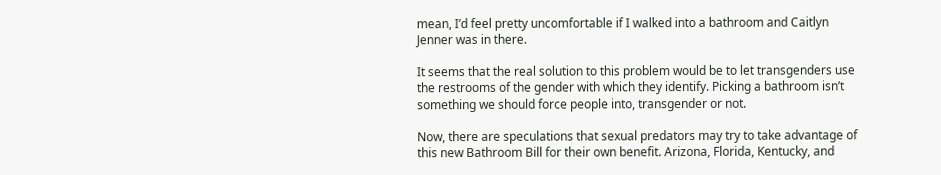mean, I’d feel pretty uncomfortable if I walked into a bathroom and Caitlyn Jenner was in there.

It seems that the real solution to this problem would be to let transgenders use the restrooms of the gender with which they identify. Picking a bathroom isn’t something we should force people into, transgender or not.

Now, there are speculations that sexual predators may try to take advantage of this new Bathroom Bill for their own benefit. Arizona, Florida, Kentucky, and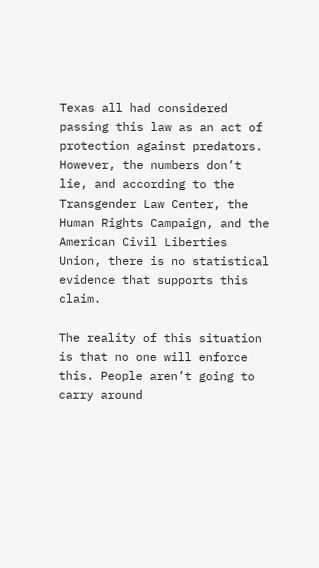Texas all had considered passing this law as an act of protection against predators. However, the numbers don’t lie, and according to the Transgender Law Center, the Human Rights Campaign, and the American Civil Liberties Union, there is no statistical evidence that supports this claim.

The reality of this situation is that no one will enforce this. People aren’t going to carry around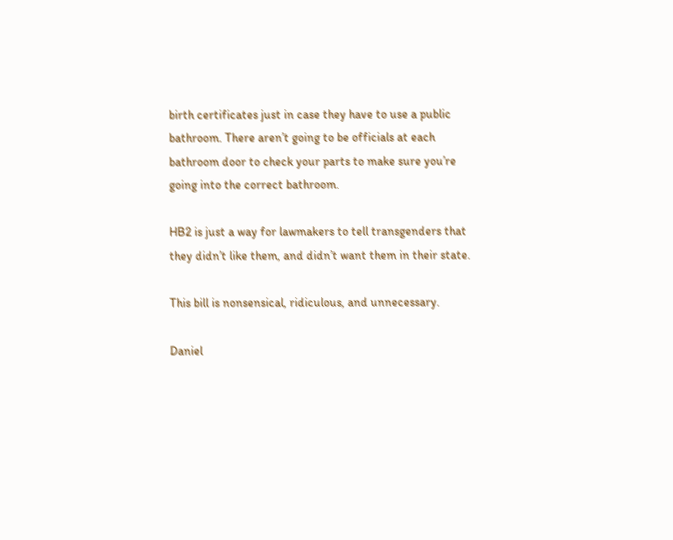birth certificates just in case they have to use a public bathroom. There aren’t going to be officials at each bathroom door to check your parts to make sure you’re going into the correct bathroom.

HB2 is just a way for lawmakers to tell transgenders that they didn’t like them, and didn’t want them in their state.

This bill is nonsensical, ridiculous, and unnecessary.

Daniel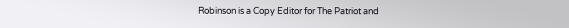Robinson is a Copy Editor for The Patriot and